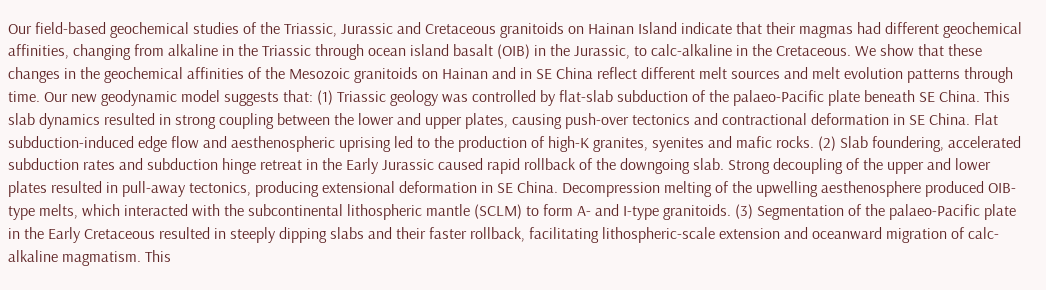Our field-based geochemical studies of the Triassic, Jurassic and Cretaceous granitoids on Hainan Island indicate that their magmas had different geochemical affinities, changing from alkaline in the Triassic through ocean island basalt (OIB) in the Jurassic, to calc-alkaline in the Cretaceous. We show that these changes in the geochemical affinities of the Mesozoic granitoids on Hainan and in SE China reflect different melt sources and melt evolution patterns through time. Our new geodynamic model suggests that: (1) Triassic geology was controlled by flat-slab subduction of the palaeo-Pacific plate beneath SE China. This slab dynamics resulted in strong coupling between the lower and upper plates, causing push-over tectonics and contractional deformation in SE China. Flat subduction-induced edge flow and aesthenospheric uprising led to the production of high-K granites, syenites and mafic rocks. (2) Slab foundering, accelerated subduction rates and subduction hinge retreat in the Early Jurassic caused rapid rollback of the downgoing slab. Strong decoupling of the upper and lower plates resulted in pull-away tectonics, producing extensional deformation in SE China. Decompression melting of the upwelling aesthenosphere produced OIB-type melts, which interacted with the subcontinental lithospheric mantle (SCLM) to form A- and I-type granitoids. (3) Segmentation of the palaeo-Pacific plate in the Early Cretaceous resulted in steeply dipping slabs and their faster rollback, facilitating lithospheric-scale extension and oceanward migration of calc-alkaline magmatism. This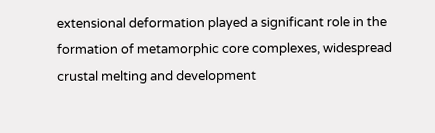extensional deformation played a significant role in the formation of metamorphic core complexes, widespread crustal melting and development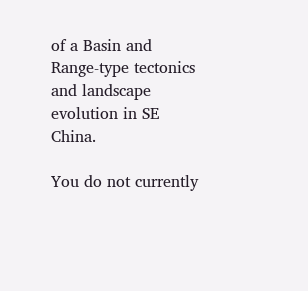of a Basin and Range-type tectonics and landscape evolution in SE China.

You do not currently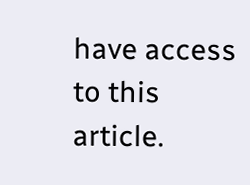have access to this article.